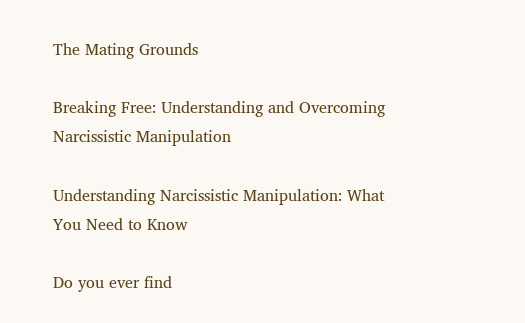The Mating Grounds

Breaking Free: Understanding and Overcoming Narcissistic Manipulation

Understanding Narcissistic Manipulation: What You Need to Know

Do you ever find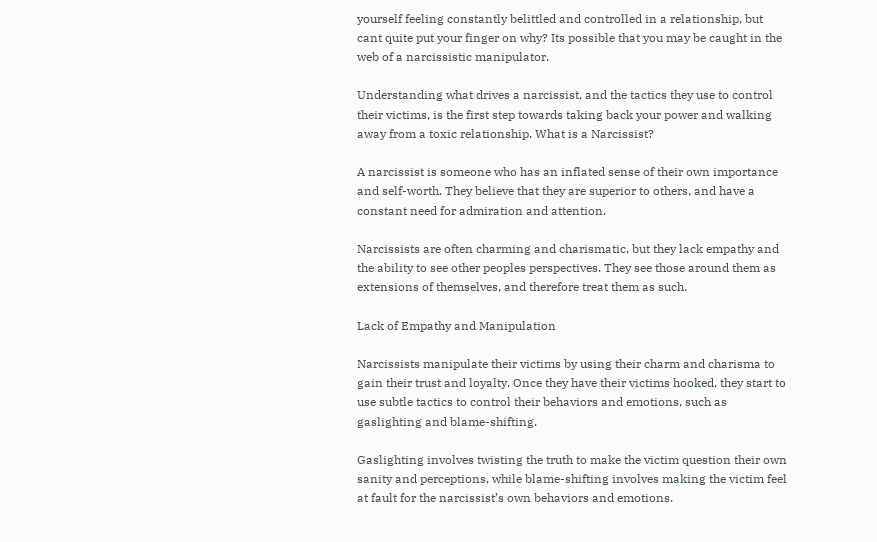yourself feeling constantly belittled and controlled in a relationship, but cant quite put your finger on why? Its possible that you may be caught in the web of a narcissistic manipulator.

Understanding what drives a narcissist, and the tactics they use to control their victims, is the first step towards taking back your power and walking away from a toxic relationship. What is a Narcissist?

A narcissist is someone who has an inflated sense of their own importance and self-worth. They believe that they are superior to others, and have a constant need for admiration and attention.

Narcissists are often charming and charismatic, but they lack empathy and the ability to see other peoples perspectives. They see those around them as extensions of themselves, and therefore treat them as such.

Lack of Empathy and Manipulation

Narcissists manipulate their victims by using their charm and charisma to gain their trust and loyalty. Once they have their victims hooked, they start to use subtle tactics to control their behaviors and emotions, such as gaslighting and blame-shifting.

Gaslighting involves twisting the truth to make the victim question their own sanity and perceptions, while blame-shifting involves making the victim feel at fault for the narcissist’s own behaviors and emotions.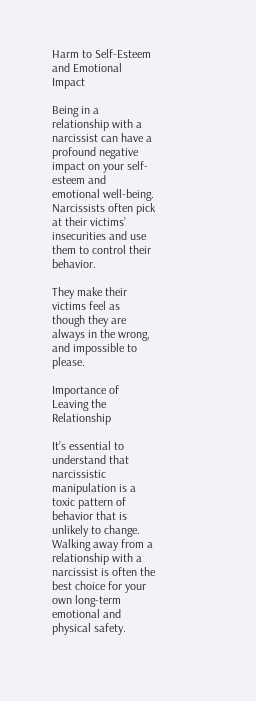Harm to Self-Esteem and Emotional Impact

Being in a relationship with a narcissist can have a profound negative impact on your self-esteem and emotional well-being. Narcissists often pick at their victims’ insecurities and use them to control their behavior.

They make their victims feel as though they are always in the wrong, and impossible to please.

Importance of Leaving the Relationship

It’s essential to understand that narcissistic manipulation is a toxic pattern of behavior that is unlikely to change. Walking away from a relationship with a narcissist is often the best choice for your own long-term emotional and physical safety.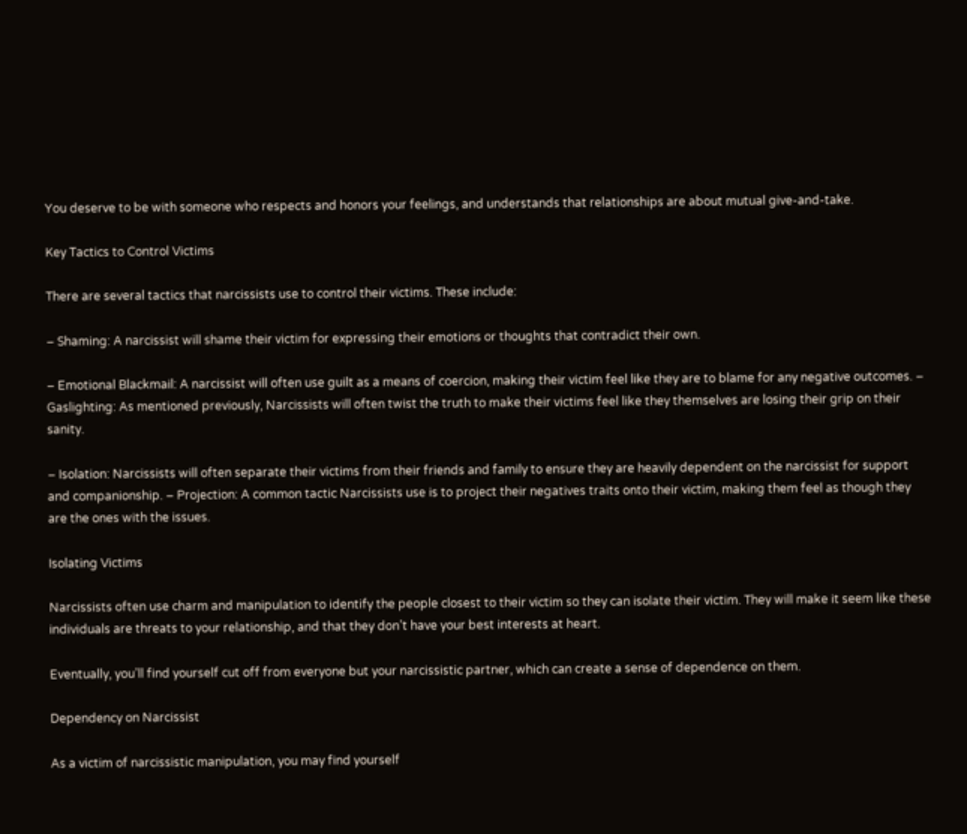You deserve to be with someone who respects and honors your feelings, and understands that relationships are about mutual give-and-take.

Key Tactics to Control Victims

There are several tactics that narcissists use to control their victims. These include:

– Shaming: A narcissist will shame their victim for expressing their emotions or thoughts that contradict their own.

– Emotional Blackmail: A narcissist will often use guilt as a means of coercion, making their victim feel like they are to blame for any negative outcomes. – Gaslighting: As mentioned previously, Narcissists will often twist the truth to make their victims feel like they themselves are losing their grip on their sanity.

– Isolation: Narcissists will often separate their victims from their friends and family to ensure they are heavily dependent on the narcissist for support and companionship. – Projection: A common tactic Narcissists use is to project their negatives traits onto their victim, making them feel as though they are the ones with the issues.

Isolating Victims

Narcissists often use charm and manipulation to identify the people closest to their victim so they can isolate their victim. They will make it seem like these individuals are threats to your relationship, and that they don’t have your best interests at heart.

Eventually, you’ll find yourself cut off from everyone but your narcissistic partner, which can create a sense of dependence on them.

Dependency on Narcissist

As a victim of narcissistic manipulation, you may find yourself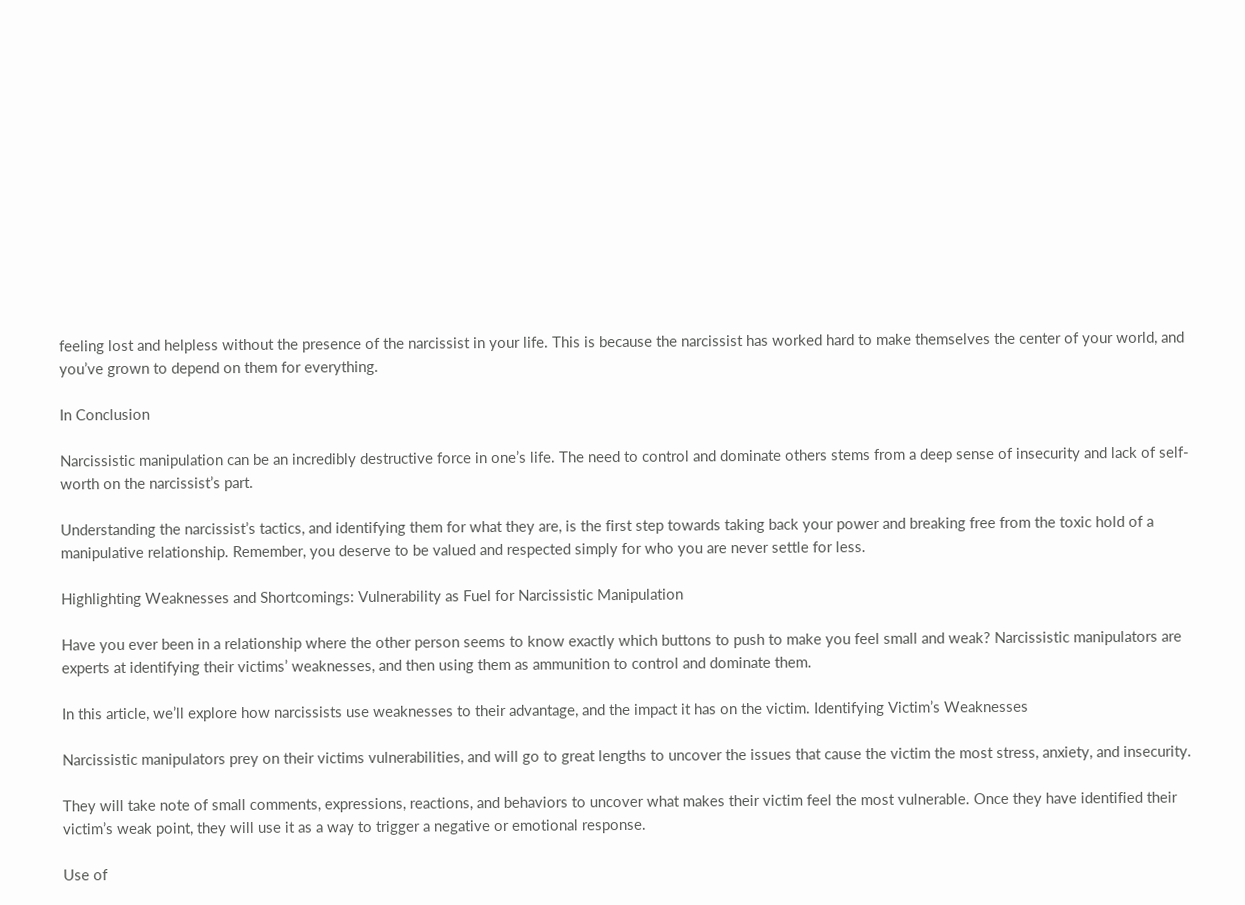feeling lost and helpless without the presence of the narcissist in your life. This is because the narcissist has worked hard to make themselves the center of your world, and you’ve grown to depend on them for everything.

In Conclusion

Narcissistic manipulation can be an incredibly destructive force in one’s life. The need to control and dominate others stems from a deep sense of insecurity and lack of self-worth on the narcissist’s part.

Understanding the narcissist’s tactics, and identifying them for what they are, is the first step towards taking back your power and breaking free from the toxic hold of a manipulative relationship. Remember, you deserve to be valued and respected simply for who you are never settle for less.

Highlighting Weaknesses and Shortcomings: Vulnerability as Fuel for Narcissistic Manipulation

Have you ever been in a relationship where the other person seems to know exactly which buttons to push to make you feel small and weak? Narcissistic manipulators are experts at identifying their victims’ weaknesses, and then using them as ammunition to control and dominate them.

In this article, we’ll explore how narcissists use weaknesses to their advantage, and the impact it has on the victim. Identifying Victim’s Weaknesses

Narcissistic manipulators prey on their victims vulnerabilities, and will go to great lengths to uncover the issues that cause the victim the most stress, anxiety, and insecurity.

They will take note of small comments, expressions, reactions, and behaviors to uncover what makes their victim feel the most vulnerable. Once they have identified their victim’s weak point, they will use it as a way to trigger a negative or emotional response.

Use of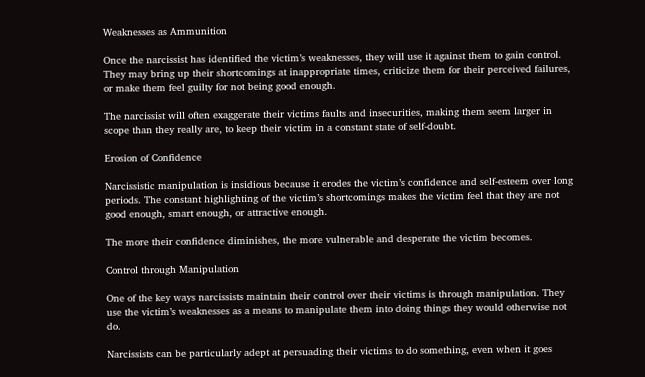Weaknesses as Ammunition

Once the narcissist has identified the victim’s weaknesses, they will use it against them to gain control. They may bring up their shortcomings at inappropriate times, criticize them for their perceived failures, or make them feel guilty for not being good enough.

The narcissist will often exaggerate their victims faults and insecurities, making them seem larger in scope than they really are, to keep their victim in a constant state of self-doubt.

Erosion of Confidence

Narcissistic manipulation is insidious because it erodes the victim’s confidence and self-esteem over long periods. The constant highlighting of the victim’s shortcomings makes the victim feel that they are not good enough, smart enough, or attractive enough.

The more their confidence diminishes, the more vulnerable and desperate the victim becomes.

Control through Manipulation

One of the key ways narcissists maintain their control over their victims is through manipulation. They use the victim’s weaknesses as a means to manipulate them into doing things they would otherwise not do.

Narcissists can be particularly adept at persuading their victims to do something, even when it goes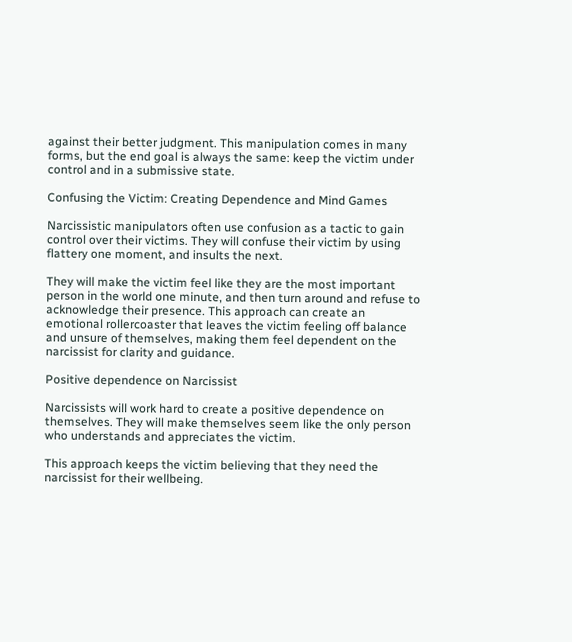against their better judgment. This manipulation comes in many forms, but the end goal is always the same: keep the victim under control and in a submissive state.

Confusing the Victim: Creating Dependence and Mind Games

Narcissistic manipulators often use confusion as a tactic to gain control over their victims. They will confuse their victim by using flattery one moment, and insults the next.

They will make the victim feel like they are the most important person in the world one minute, and then turn around and refuse to acknowledge their presence. This approach can create an emotional rollercoaster that leaves the victim feeling off balance and unsure of themselves, making them feel dependent on the narcissist for clarity and guidance.

Positive dependence on Narcissist

Narcissists will work hard to create a positive dependence on themselves. They will make themselves seem like the only person who understands and appreciates the victim.

This approach keeps the victim believing that they need the narcissist for their wellbeing.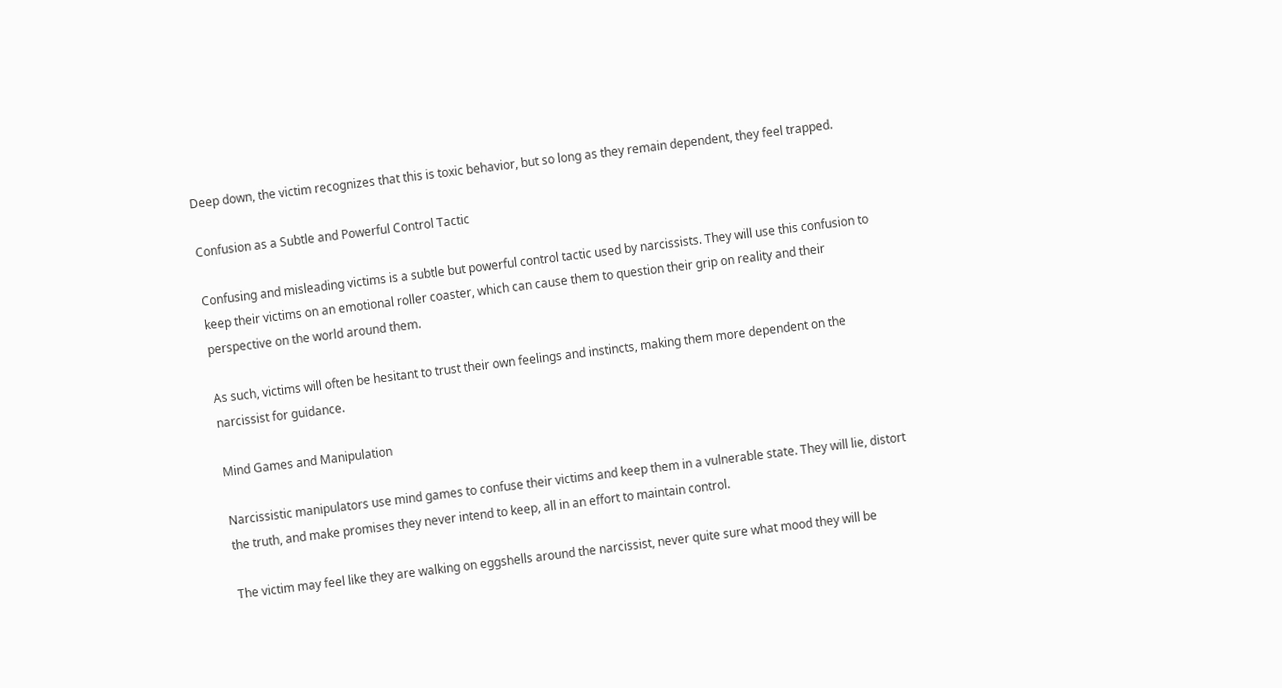Deep down, the victim recognizes that this is toxic behavior, but so long as they remain dependent, they feel trapped.

Confusion as a Subtle and Powerful Control Tactic

Confusing and misleading victims is a subtle but powerful control tactic used by narcissists. They will use this confusion to keep their victims on an emotional roller coaster, which can cause them to question their grip on reality and their perspective on the world around them.

As such, victims will often be hesitant to trust their own feelings and instincts, making them more dependent on the narcissist for guidance.

Mind Games and Manipulation

Narcissistic manipulators use mind games to confuse their victims and keep them in a vulnerable state. They will lie, distort the truth, and make promises they never intend to keep, all in an effort to maintain control.

The victim may feel like they are walking on eggshells around the narcissist, never quite sure what mood they will be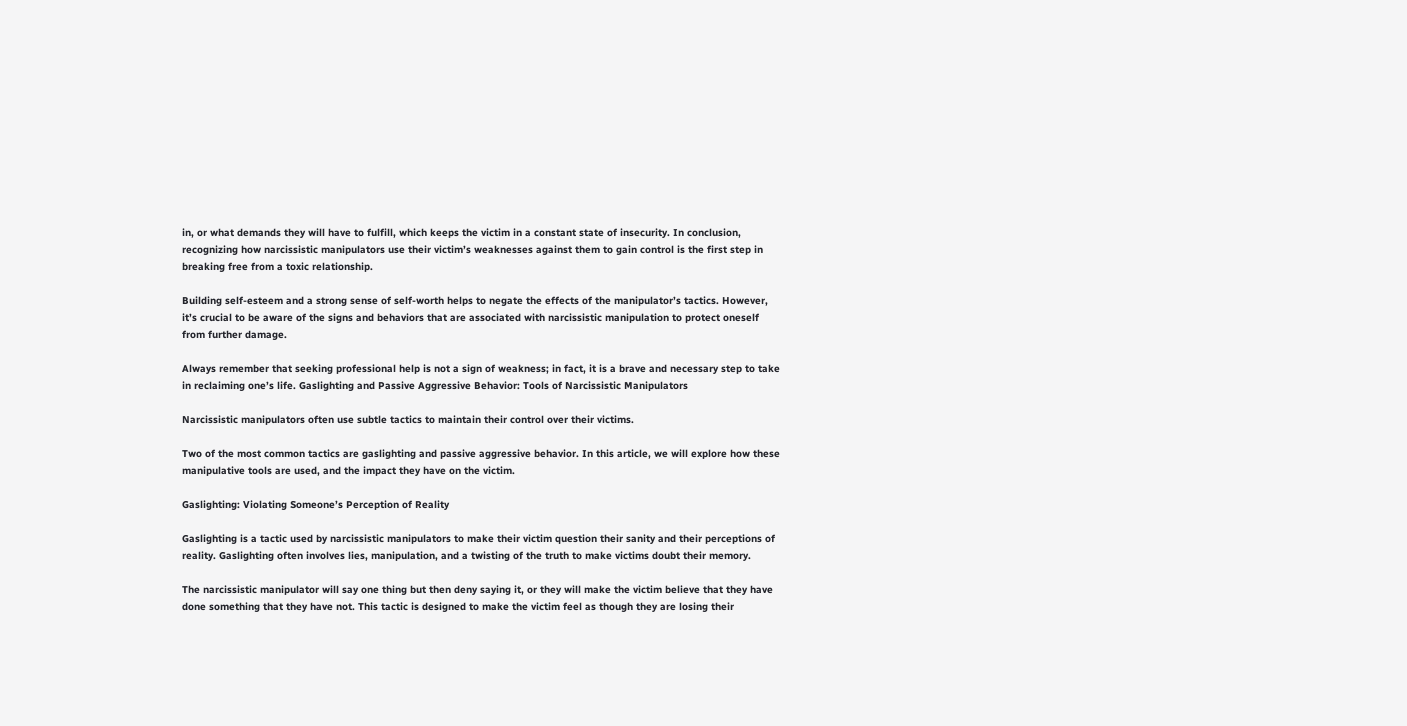in, or what demands they will have to fulfill, which keeps the victim in a constant state of insecurity. In conclusion, recognizing how narcissistic manipulators use their victim’s weaknesses against them to gain control is the first step in breaking free from a toxic relationship.

Building self-esteem and a strong sense of self-worth helps to negate the effects of the manipulator’s tactics. However, it’s crucial to be aware of the signs and behaviors that are associated with narcissistic manipulation to protect oneself from further damage.

Always remember that seeking professional help is not a sign of weakness; in fact, it is a brave and necessary step to take in reclaiming one’s life. Gaslighting and Passive Aggressive Behavior: Tools of Narcissistic Manipulators

Narcissistic manipulators often use subtle tactics to maintain their control over their victims.

Two of the most common tactics are gaslighting and passive aggressive behavior. In this article, we will explore how these manipulative tools are used, and the impact they have on the victim.

Gaslighting: Violating Someone’s Perception of Reality

Gaslighting is a tactic used by narcissistic manipulators to make their victim question their sanity and their perceptions of reality. Gaslighting often involves lies, manipulation, and a twisting of the truth to make victims doubt their memory.

The narcissistic manipulator will say one thing but then deny saying it, or they will make the victim believe that they have done something that they have not. This tactic is designed to make the victim feel as though they are losing their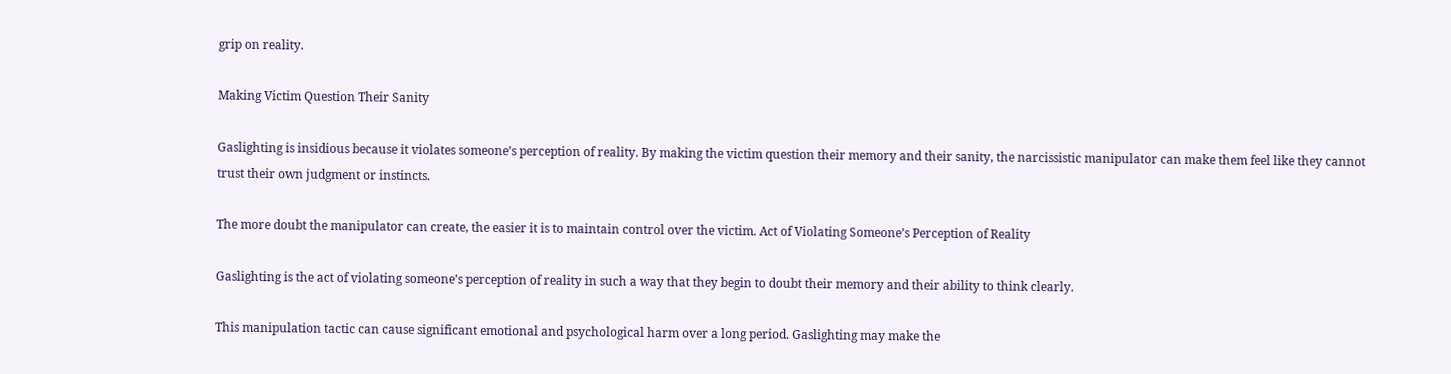grip on reality.

Making Victim Question Their Sanity

Gaslighting is insidious because it violates someone’s perception of reality. By making the victim question their memory and their sanity, the narcissistic manipulator can make them feel like they cannot trust their own judgment or instincts.

The more doubt the manipulator can create, the easier it is to maintain control over the victim. Act of Violating Someone’s Perception of Reality

Gaslighting is the act of violating someone’s perception of reality in such a way that they begin to doubt their memory and their ability to think clearly.

This manipulation tactic can cause significant emotional and psychological harm over a long period. Gaslighting may make the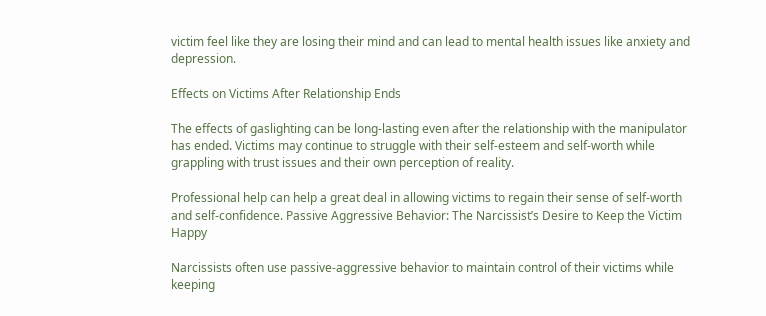victim feel like they are losing their mind and can lead to mental health issues like anxiety and depression.

Effects on Victims After Relationship Ends

The effects of gaslighting can be long-lasting even after the relationship with the manipulator has ended. Victims may continue to struggle with their self-esteem and self-worth while grappling with trust issues and their own perception of reality.

Professional help can help a great deal in allowing victims to regain their sense of self-worth and self-confidence. Passive Aggressive Behavior: The Narcissist’s Desire to Keep the Victim Happy

Narcissists often use passive-aggressive behavior to maintain control of their victims while keeping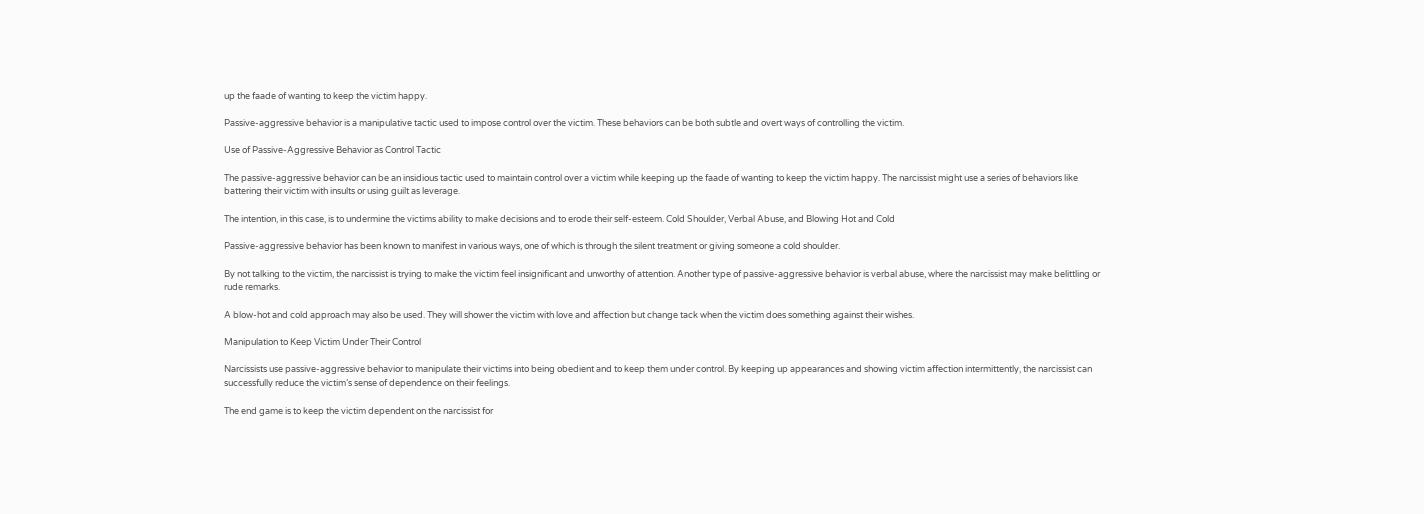up the faade of wanting to keep the victim happy.

Passive-aggressive behavior is a manipulative tactic used to impose control over the victim. These behaviors can be both subtle and overt ways of controlling the victim.

Use of Passive-Aggressive Behavior as Control Tactic

The passive-aggressive behavior can be an insidious tactic used to maintain control over a victim while keeping up the faade of wanting to keep the victim happy. The narcissist might use a series of behaviors like battering their victim with insults or using guilt as leverage.

The intention, in this case, is to undermine the victims ability to make decisions and to erode their self-esteem. Cold Shoulder, Verbal Abuse, and Blowing Hot and Cold

Passive-aggressive behavior has been known to manifest in various ways, one of which is through the silent treatment or giving someone a cold shoulder.

By not talking to the victim, the narcissist is trying to make the victim feel insignificant and unworthy of attention. Another type of passive-aggressive behavior is verbal abuse, where the narcissist may make belittling or rude remarks.

A blow-hot and cold approach may also be used. They will shower the victim with love and affection but change tack when the victim does something against their wishes.

Manipulation to Keep Victim Under Their Control

Narcissists use passive-aggressive behavior to manipulate their victims into being obedient and to keep them under control. By keeping up appearances and showing victim affection intermittently, the narcissist can successfully reduce the victim’s sense of dependence on their feelings.

The end game is to keep the victim dependent on the narcissist for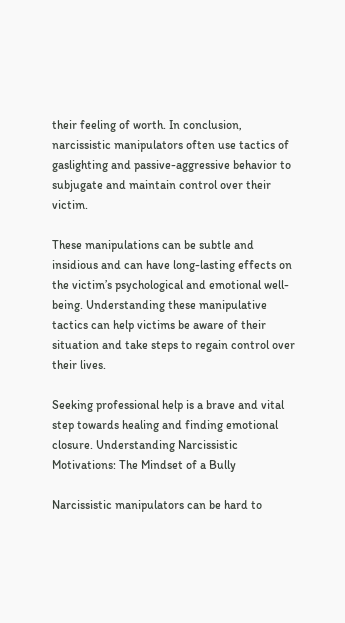their feeling of worth. In conclusion, narcissistic manipulators often use tactics of gaslighting and passive-aggressive behavior to subjugate and maintain control over their victim.

These manipulations can be subtle and insidious and can have long-lasting effects on the victim’s psychological and emotional well-being. Understanding these manipulative tactics can help victims be aware of their situation and take steps to regain control over their lives.

Seeking professional help is a brave and vital step towards healing and finding emotional closure. Understanding Narcissistic Motivations: The Mindset of a Bully

Narcissistic manipulators can be hard to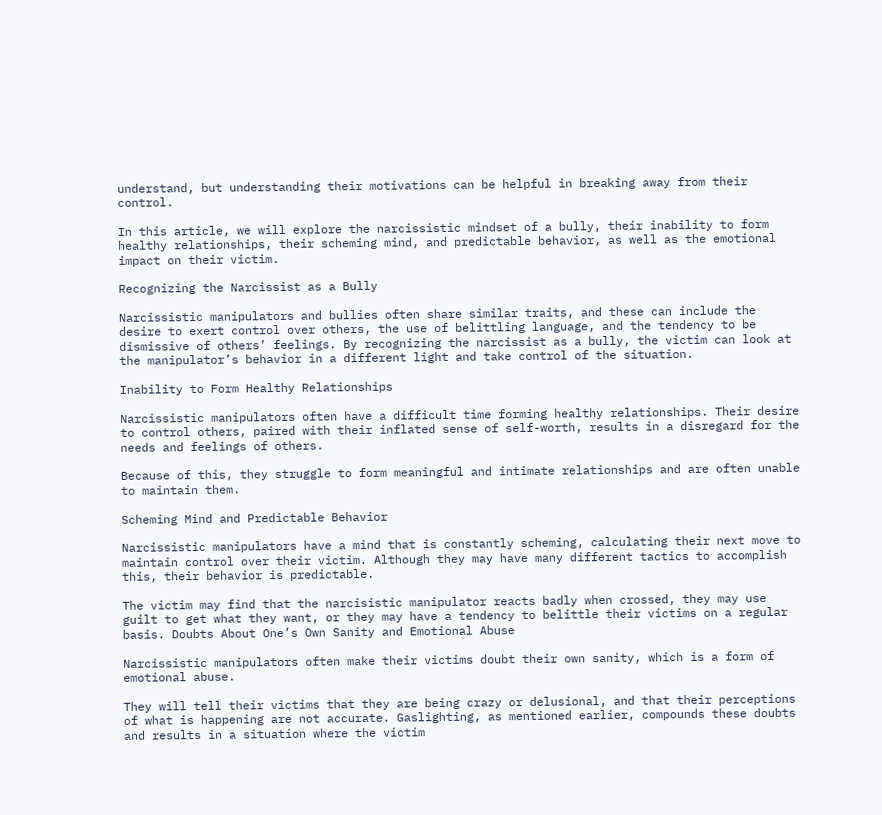understand, but understanding their motivations can be helpful in breaking away from their control.

In this article, we will explore the narcissistic mindset of a bully, their inability to form healthy relationships, their scheming mind, and predictable behavior, as well as the emotional impact on their victim.

Recognizing the Narcissist as a Bully

Narcissistic manipulators and bullies often share similar traits, and these can include the desire to exert control over others, the use of belittling language, and the tendency to be dismissive of others’ feelings. By recognizing the narcissist as a bully, the victim can look at the manipulator’s behavior in a different light and take control of the situation.

Inability to Form Healthy Relationships

Narcissistic manipulators often have a difficult time forming healthy relationships. Their desire to control others, paired with their inflated sense of self-worth, results in a disregard for the needs and feelings of others.

Because of this, they struggle to form meaningful and intimate relationships and are often unable to maintain them.

Scheming Mind and Predictable Behavior

Narcissistic manipulators have a mind that is constantly scheming, calculating their next move to maintain control over their victim. Although they may have many different tactics to accomplish this, their behavior is predictable.

The victim may find that the narcisistic manipulator reacts badly when crossed, they may use guilt to get what they want, or they may have a tendency to belittle their victims on a regular basis. Doubts About One’s Own Sanity and Emotional Abuse

Narcissistic manipulators often make their victims doubt their own sanity, which is a form of emotional abuse.

They will tell their victims that they are being crazy or delusional, and that their perceptions of what is happening are not accurate. Gaslighting, as mentioned earlier, compounds these doubts and results in a situation where the victim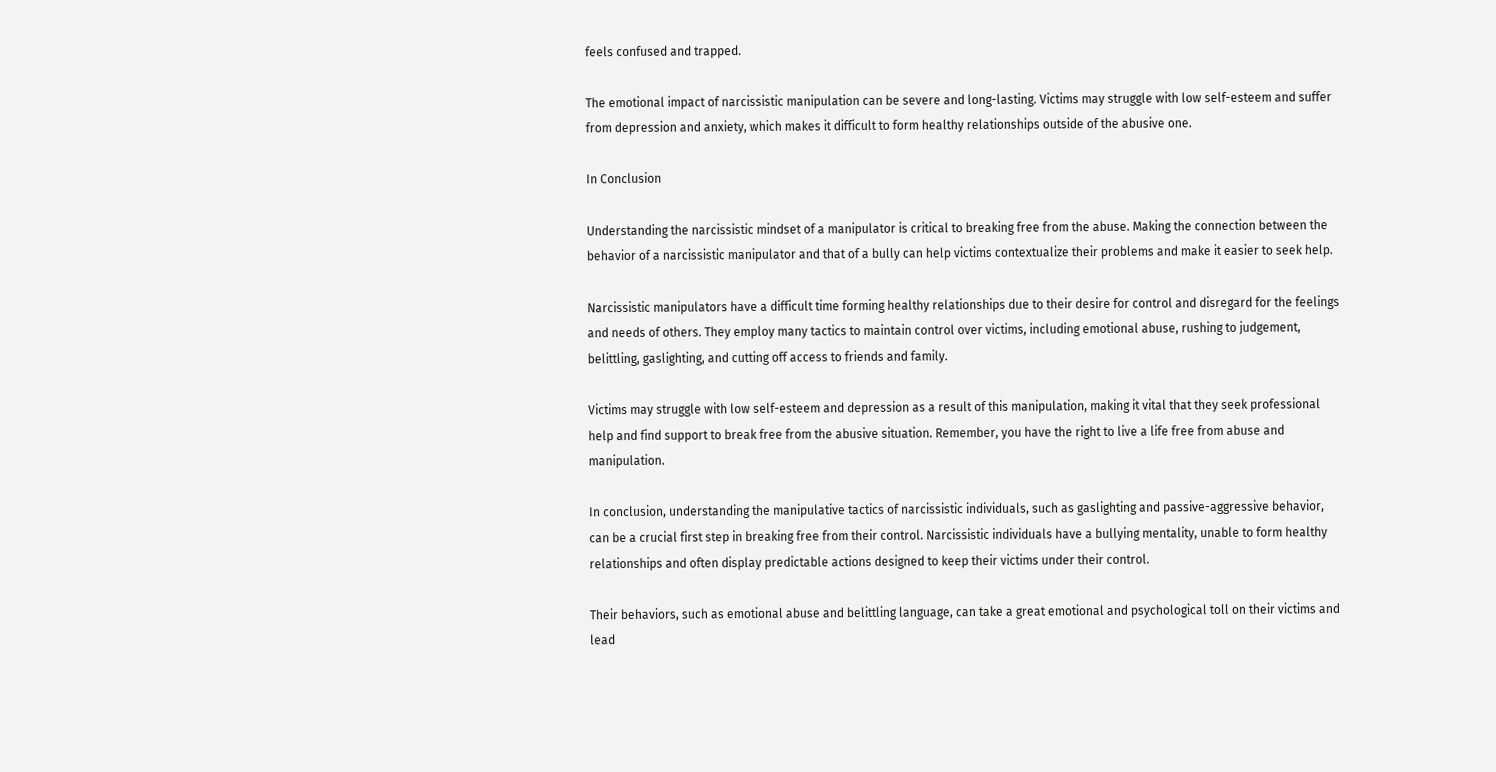feels confused and trapped.

The emotional impact of narcissistic manipulation can be severe and long-lasting. Victims may struggle with low self-esteem and suffer from depression and anxiety, which makes it difficult to form healthy relationships outside of the abusive one.

In Conclusion

Understanding the narcissistic mindset of a manipulator is critical to breaking free from the abuse. Making the connection between the behavior of a narcissistic manipulator and that of a bully can help victims contextualize their problems and make it easier to seek help.

Narcissistic manipulators have a difficult time forming healthy relationships due to their desire for control and disregard for the feelings and needs of others. They employ many tactics to maintain control over victims, including emotional abuse, rushing to judgement, belittling, gaslighting, and cutting off access to friends and family.

Victims may struggle with low self-esteem and depression as a result of this manipulation, making it vital that they seek professional help and find support to break free from the abusive situation. Remember, you have the right to live a life free from abuse and manipulation.

In conclusion, understanding the manipulative tactics of narcissistic individuals, such as gaslighting and passive-aggressive behavior, can be a crucial first step in breaking free from their control. Narcissistic individuals have a bullying mentality, unable to form healthy relationships and often display predictable actions designed to keep their victims under their control.

Their behaviors, such as emotional abuse and belittling language, can take a great emotional and psychological toll on their victims and lead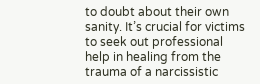to doubt about their own sanity. It’s crucial for victims to seek out professional help in healing from the trauma of a narcissistic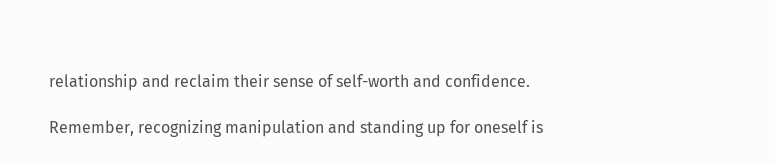relationship and reclaim their sense of self-worth and confidence.

Remember, recognizing manipulation and standing up for oneself is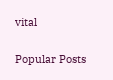vital

Popular Posts